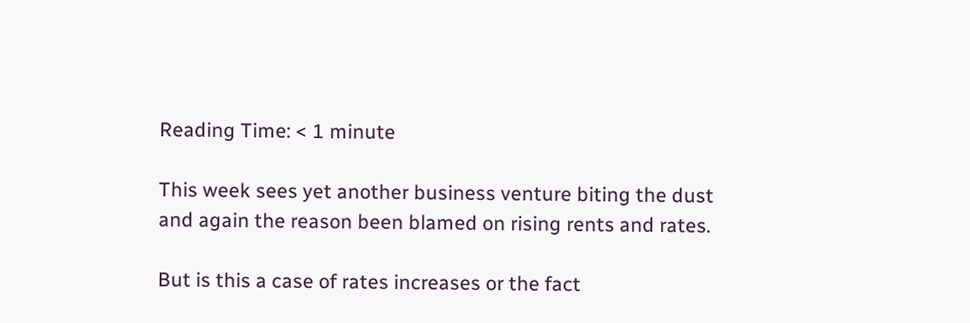Reading Time: < 1 minute

This week sees yet another business venture biting the dust and again the reason been blamed on rising rents and rates.

But is this a case of rates increases or the fact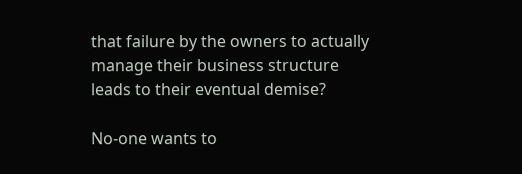that failure by the owners to actually manage their business structure leads to their eventual demise?

No-one wants to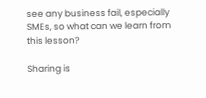see any business fail, especially SMEs, so what can we learn from this lesson?

Sharing is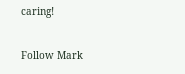caring!

Follow Mark